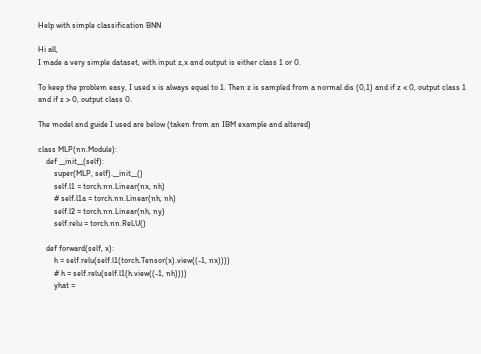Help with simple classification BNN

Hi all,
I made a very simple dataset, with input z,x and output is either class 1 or 0.

To keep the problem easy, I used x is always equal to 1. Then z is sampled from a normal dis (0,1) and if z < 0, output class 1 and if z > 0, output class 0.

The model and guide I used are below (taken from an IBM example and altered)

class MLP(nn.Module):
    def __init__(self):
        super(MLP, self).__init__()
        self.l1 = torch.nn.Linear(nx, nh)
        # self.l1a = torch.nn.Linear(nh, nh)
        self.l2 = torch.nn.Linear(nh, ny)
        self.relu = torch.nn.ReLU()

    def forward(self, x):
        h = self.relu(self.l1(torch.Tensor(x).view((-1, nx))))
        # h = self.relu(self.l1(h.view((-1, nh))))
        yhat =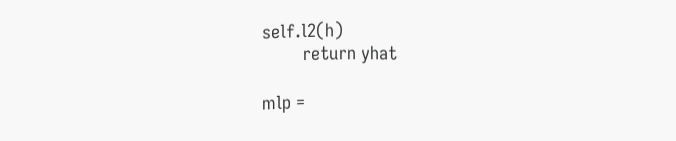self.l2(h)
        return yhat

mlp =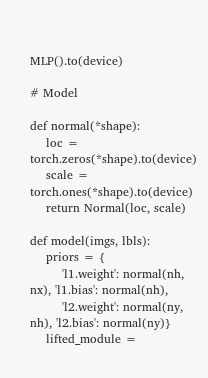MLP().to(device)

# Model

def normal(*shape):
    loc = torch.zeros(*shape).to(device)
    scale = torch.ones(*shape).to(device)
    return Normal(loc, scale)

def model(imgs, lbls):
    priors = {
        'l1.weight': normal(nh, nx), 'l1.bias': normal(nh),
        'l2.weight': normal(ny, nh), 'l2.bias': normal(ny)}
    lifted_module =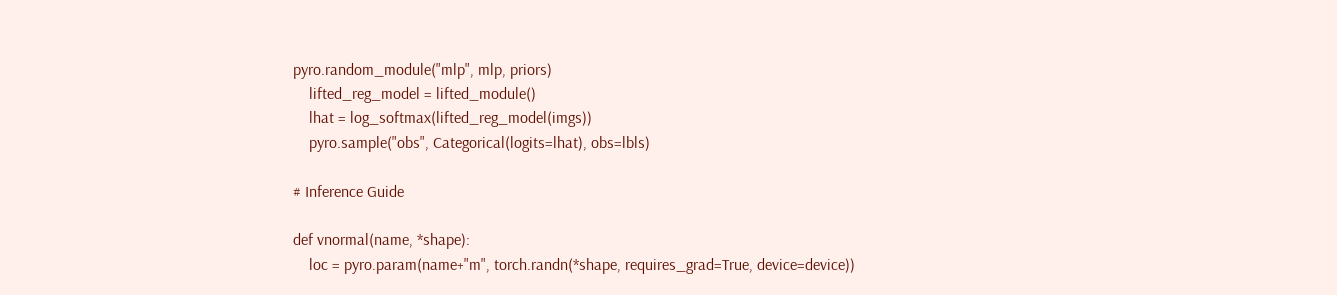pyro.random_module("mlp", mlp, priors)
    lifted_reg_model = lifted_module()
    lhat = log_softmax(lifted_reg_model(imgs))
    pyro.sample("obs", Categorical(logits=lhat), obs=lbls)

# Inference Guide

def vnormal(name, *shape):
    loc = pyro.param(name+"m", torch.randn(*shape, requires_grad=True, device=device))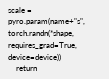scale = pyro.param(name+"s", torch.randn(*shape, requires_grad=True, device=device))
    return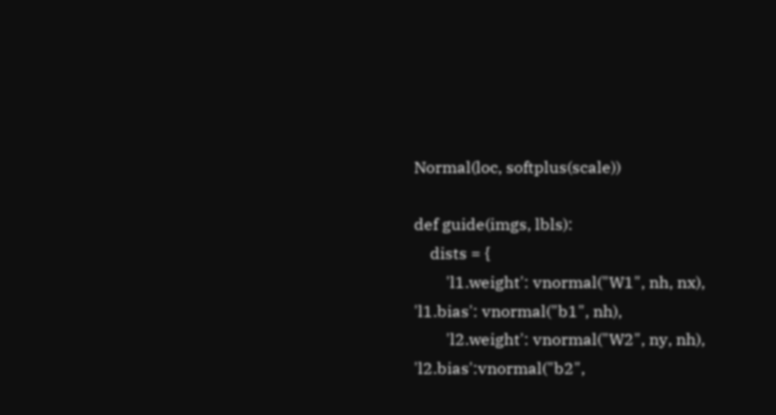Normal(loc, softplus(scale))

def guide(imgs, lbls):
    dists = {
        'l1.weight': vnormal("W1", nh, nx), 'l1.bias': vnormal("b1", nh),
        'l2.weight': vnormal("W2", ny, nh), 'l2.bias':vnormal("b2",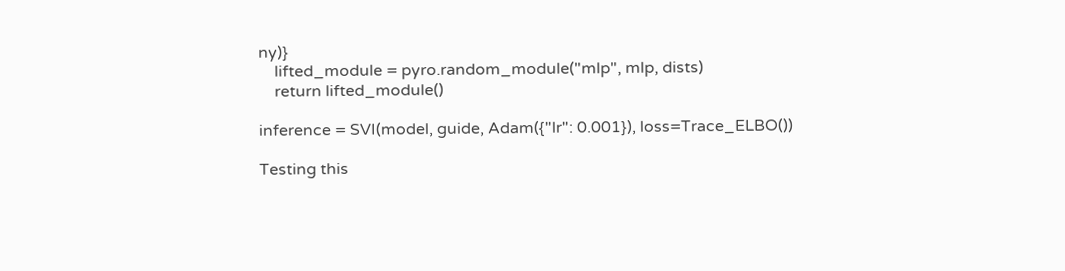ny)}
    lifted_module = pyro.random_module("mlp", mlp, dists)
    return lifted_module()

inference = SVI(model, guide, Adam({"lr": 0.001}), loss=Trace_ELBO())

Testing this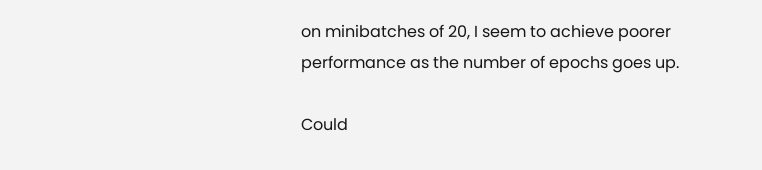on minibatches of 20, I seem to achieve poorer performance as the number of epochs goes up.

Could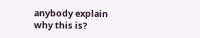anybody explain why this is?